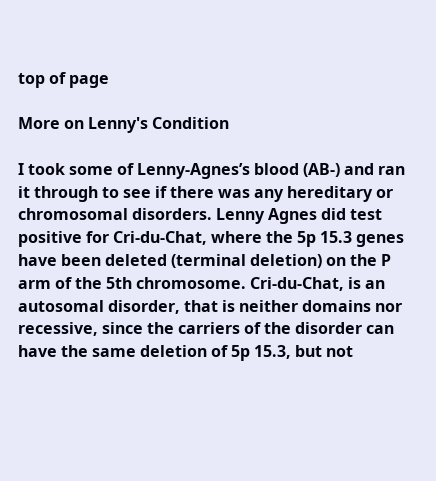top of page

More on Lenny's Condition

I took some of Lenny-Agnes’s blood (AB-) and ran it through to see if there was any hereditary or chromosomal disorders. Lenny Agnes did test positive for Cri-du-Chat, where the 5p 15.3 genes have been deleted (terminal deletion) on the P arm of the 5th chromosome. Cri-du-Chat, is an autosomal disorder, that is neither domains nor recessive, since the carriers of the disorder can have the same deletion of 5p 15.3, but not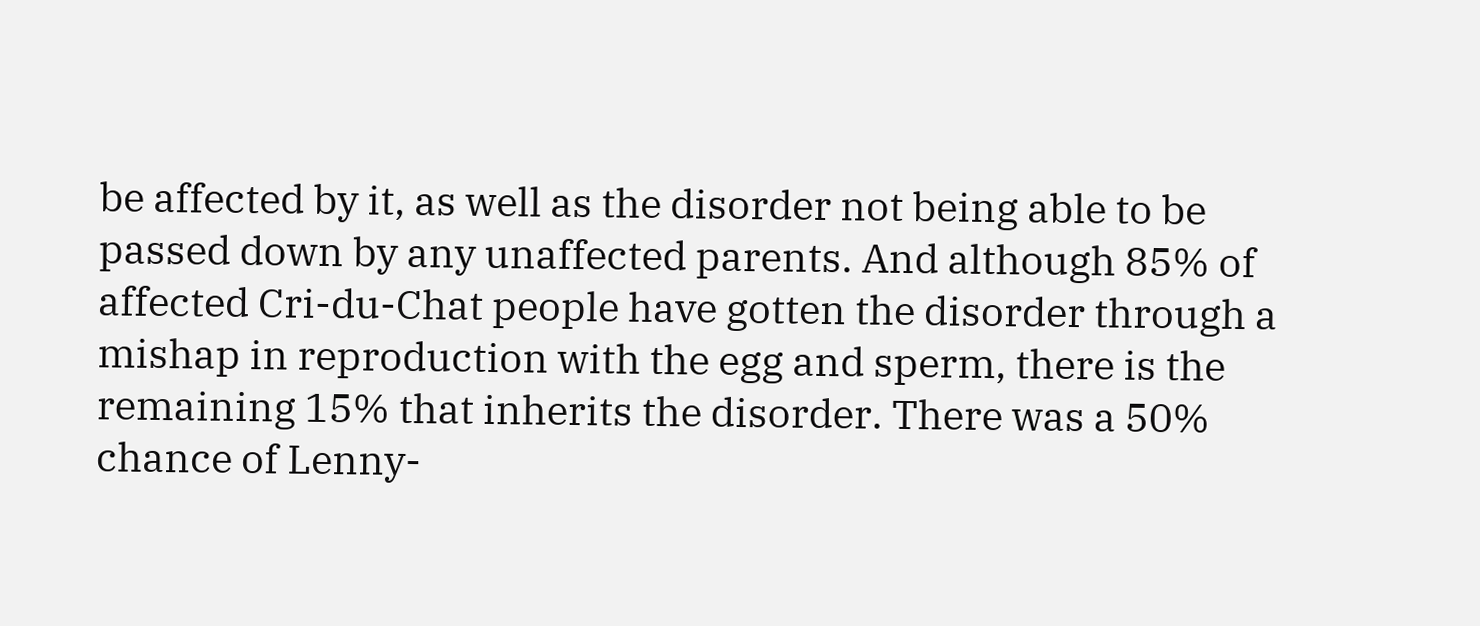be affected by it, as well as the disorder not being able to be passed down by any unaffected parents. And although 85% of affected Cri-du-Chat people have gotten the disorder through a mishap in reproduction with the egg and sperm, there is the remaining 15% that inherits the disorder. There was a 50% chance of Lenny-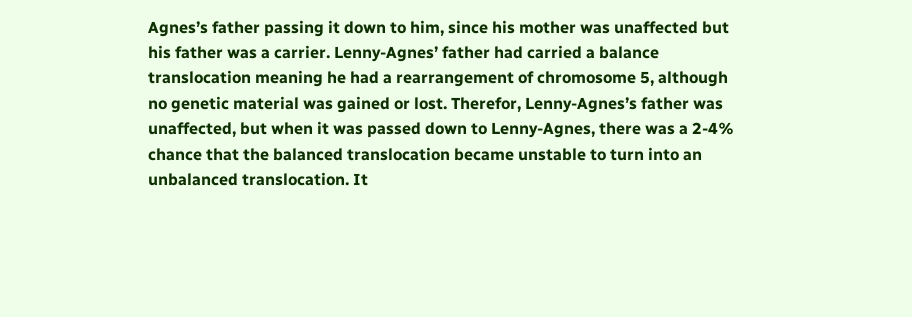Agnes’s father passing it down to him, since his mother was unaffected but his father was a carrier. Lenny-Agnes’ father had carried a balance translocation meaning he had a rearrangement of chromosome 5, although no genetic material was gained or lost. Therefor, Lenny-Agnes’s father was unaffected, but when it was passed down to Lenny-Agnes, there was a 2-4% chance that the balanced translocation became unstable to turn into an unbalanced translocation. It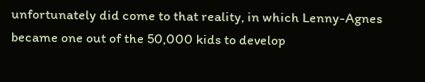unfortunately did come to that reality, in which Lenny-Agnes became one out of the 50,000 kids to develop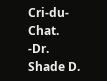Cri-du-Chat.
-Dr. Shade D.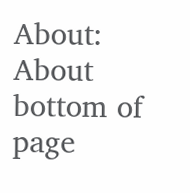About: About
bottom of page